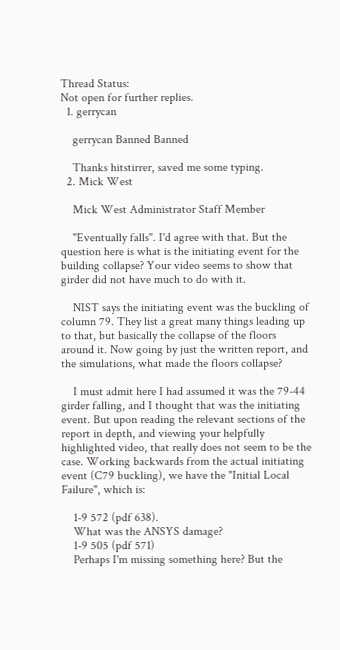Thread Status:
Not open for further replies.
  1. gerrycan

    gerrycan Banned Banned

    Thanks hitstirrer, saved me some typing.
  2. Mick West

    Mick West Administrator Staff Member

    "Eventually falls". I'd agree with that. But the question here is what is the initiating event for the building collapse? Your video seems to show that girder did not have much to do with it.

    NIST says the initiating event was the buckling of column 79. They list a great many things leading up to that, but basically the collapse of the floors around it. Now going by just the written report, and the simulations, what made the floors collapse?

    I must admit here I had assumed it was the 79-44 girder falling, and I thought that was the initiating event. But upon reading the relevant sections of the report in depth, and viewing your helpfully highlighted video, that really does not seem to be the case. Working backwards from the actual initiating event (C79 buckling), we have the "Initial Local Failure", which is:

    1-9 572 (pdf 638).
    What was the ANSYS damage?
    1-9 505 (pdf 571)
    Perhaps I'm missing something here? But the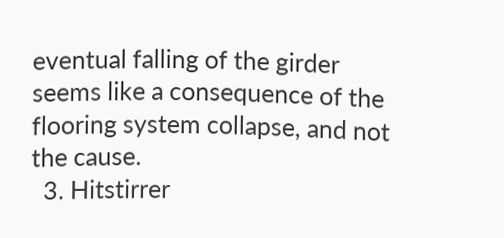eventual falling of the girder seems like a consequence of the flooring system collapse, and not the cause.
  3. Hitstirrer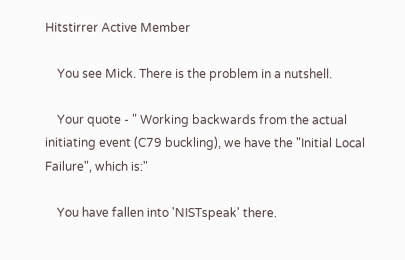Hitstirrer Active Member

    You see Mick. There is the problem in a nutshell.

    Your quote - " Working backwards from the actual initiating event (C79 buckling), we have the "Initial Local Failure", which is:"

    You have fallen into 'NISTspeak' there.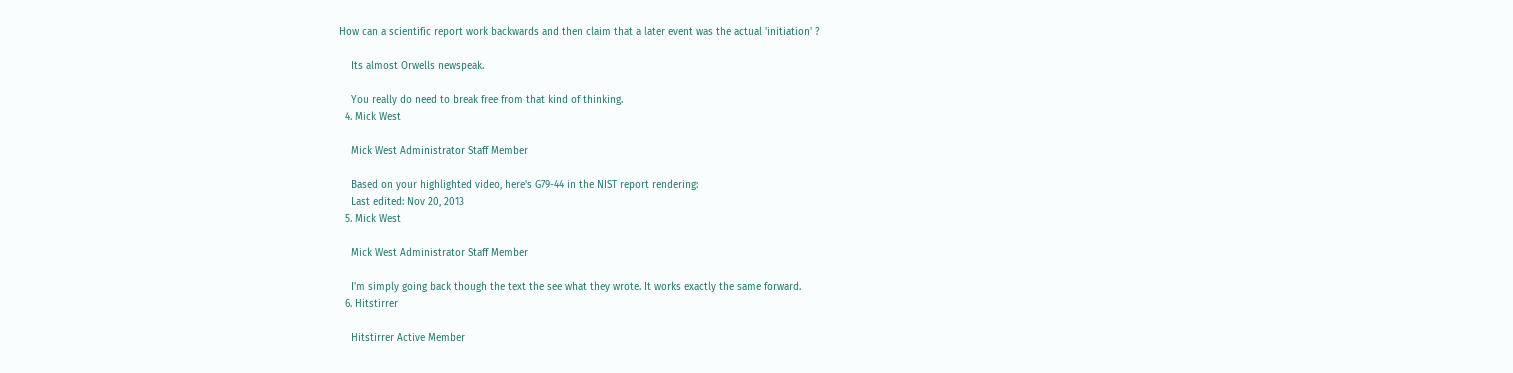How can a scientific report work backwards and then claim that a later event was the actual 'initiation' ?

    Its almost Orwells newspeak.

    You really do need to break free from that kind of thinking.
  4. Mick West

    Mick West Administrator Staff Member

    Based on your highlighted video, here's G79-44 in the NIST report rendering:
    Last edited: Nov 20, 2013
  5. Mick West

    Mick West Administrator Staff Member

    I'm simply going back though the text the see what they wrote. It works exactly the same forward.
  6. Hitstirrer

    Hitstirrer Active Member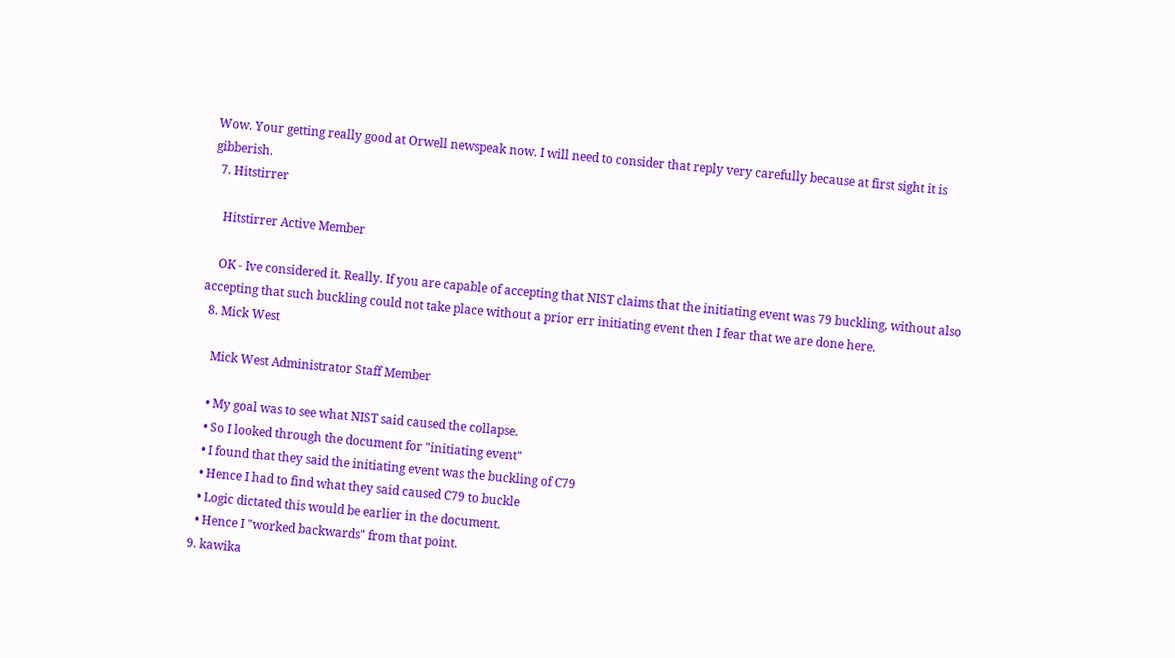Wow. Your getting really good at Orwell newspeak now. I will need to consider that reply very carefully because at first sight it is gibberish.
  7. Hitstirrer

    Hitstirrer Active Member

    OK - Ive considered it. Really. If you are capable of accepting that NIST claims that the initiating event was 79 buckling, without also accepting that such buckling could not take place without a prior err initiating event then I fear that we are done here.
  8. Mick West

    Mick West Administrator Staff Member

    • My goal was to see what NIST said caused the collapse.
    • So I looked through the document for "initiating event"
    • I found that they said the initiating event was the buckling of C79
    • Hence I had to find what they said caused C79 to buckle
    • Logic dictated this would be earlier in the document.
    • Hence I "worked backwards" from that point.
  9. kawika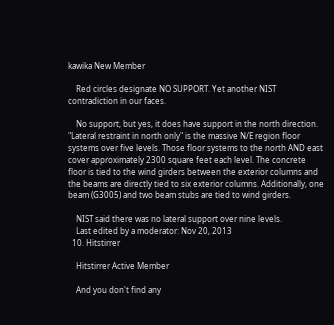kawika New Member

    Red circles designate NO SUPPORT. Yet another NIST contradiction in our faces.

    No support, but yes, it does have support in the north direction. "Lateral restraint in north only" is the massive N/E region floor systems over five levels. Those floor systems to the north AND east cover approximately 2300 square feet each level. The concrete floor is tied to the wind girders between the exterior columns and the beams are directly tied to six exterior columns. Additionally, one beam (G3005) and two beam stubs are tied to wind girders.

    NIST said there was no lateral support over nine levels.
    Last edited by a moderator: Nov 20, 2013
  10. Hitstirrer

    Hitstirrer Active Member

    And you don't find any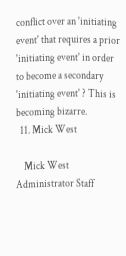conflict over an 'initiating event' that requires a prior 'initiating event' in order to become a secondary 'initiating event' ? This is becoming bizarre.
  11. Mick West

    Mick West Administrator Staff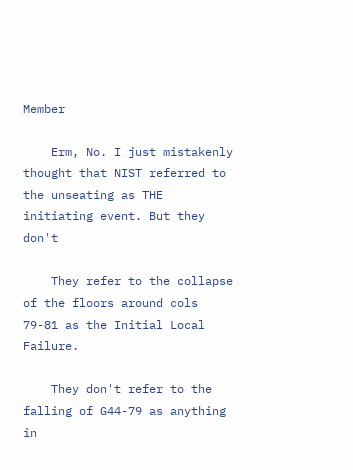Member

    Erm, No. I just mistakenly thought that NIST referred to the unseating as THE initiating event. But they don't

    They refer to the collapse of the floors around cols 79-81 as the Initial Local Failure.

    They don't refer to the falling of G44-79 as anything in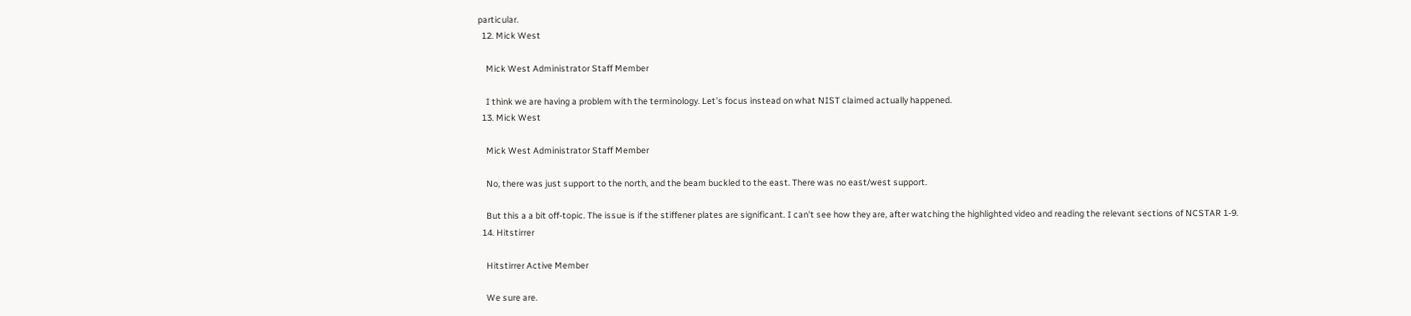particular.
  12. Mick West

    Mick West Administrator Staff Member

    I think we are having a problem with the terminology. Let's focus instead on what NIST claimed actually happened.
  13. Mick West

    Mick West Administrator Staff Member

    No, there was just support to the north, and the beam buckled to the east. There was no east/west support.

    But this a a bit off-topic. The issue is if the stiffener plates are significant. I can't see how they are, after watching the highlighted video and reading the relevant sections of NCSTAR 1-9.
  14. Hitstirrer

    Hitstirrer Active Member

    We sure are.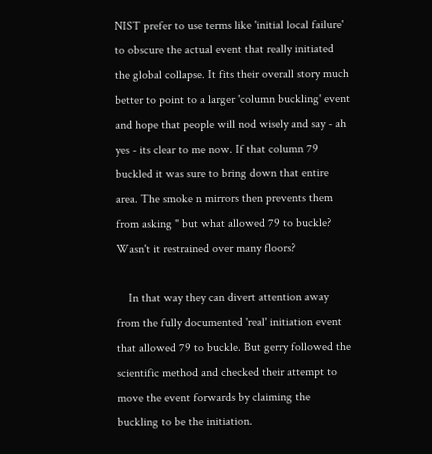NIST prefer to use terms like 'initial local failure' to obscure the actual event that really initiated the global collapse. It fits their overall story much better to point to a larger 'column buckling' event and hope that people will nod wisely and say - ah yes - its clear to me now. If that column 79 buckled it was sure to bring down that entire area. The smoke n mirrors then prevents them from asking " but what allowed 79 to buckle? Wasn't it restrained over many floors?

    In that way they can divert attention away from the fully documented 'real' initiation event that allowed 79 to buckle. But gerry followed the scientific method and checked their attempt to move the event forwards by claiming the buckling to be the initiation.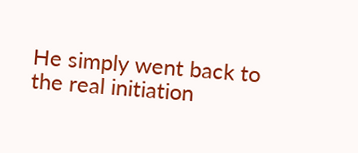He simply went back to the real initiation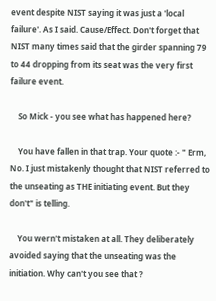event despite NIST saying it was just a 'local failure'. As I said. Cause/Effect. Don't forget that NIST many times said that the girder spanning 79 to 44 dropping from its seat was the very first failure event.

    So Mick - you see what has happened here?

    You have fallen in that trap. Your quote :- " Erm, No. I just mistakenly thought that NIST referred to the unseating as THE initiating event. But they don't" is telling.

    You wern't mistaken at all. They deliberately avoided saying that the unseating was the initiation. Why can't you see that ?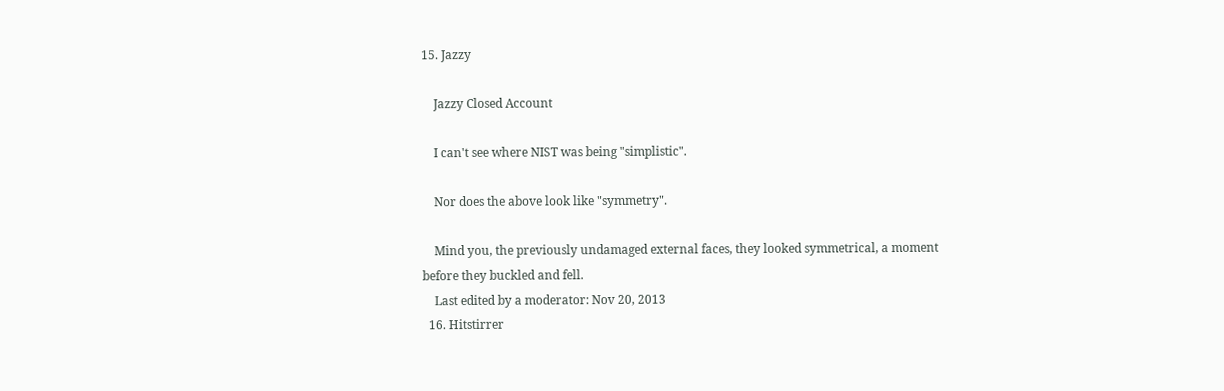15. Jazzy

    Jazzy Closed Account

    I can't see where NIST was being "simplistic".

    Nor does the above look like "symmetry".

    Mind you, the previously undamaged external faces, they looked symmetrical, a moment before they buckled and fell.
    Last edited by a moderator: Nov 20, 2013
  16. Hitstirrer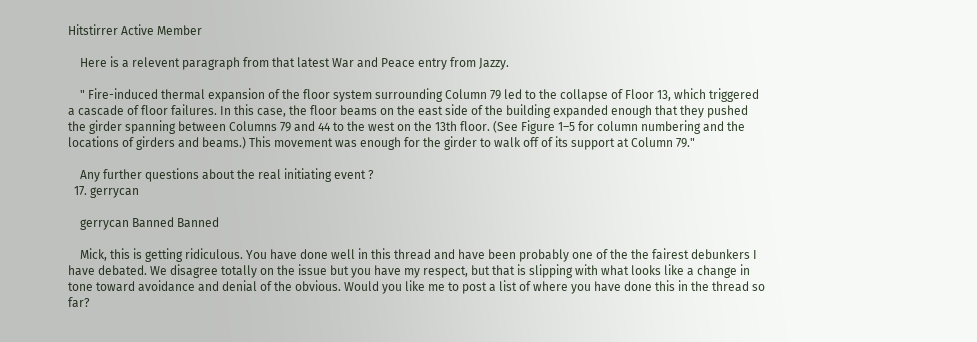Hitstirrer Active Member

    Here is a relevent paragraph from that latest War and Peace entry from Jazzy.

    " Fire-induced thermal expansion of the floor system surrounding Column 79 led to the collapse of Floor 13, which triggered a cascade of floor failures. In this case, the floor beams on the east side of the building expanded enough that they pushed the girder spanning between Columns 79 and 44 to the west on the 13th floor. (See Figure 1–5 for column numbering and the locations of girders and beams.) This movement was enough for the girder to walk off of its support at Column 79."

    Any further questions about the real initiating event ?
  17. gerrycan

    gerrycan Banned Banned

    Mick, this is getting ridiculous. You have done well in this thread and have been probably one of the the fairest debunkers I have debated. We disagree totally on the issue but you have my respect, but that is slipping with what looks like a change in tone toward avoidance and denial of the obvious. Would you like me to post a list of where you have done this in the thread so far?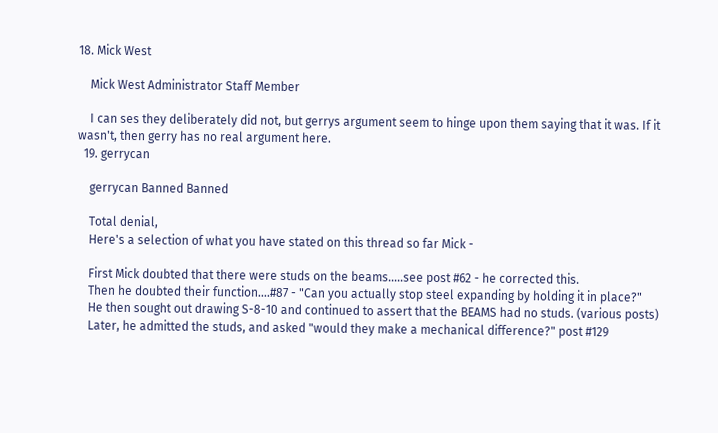18. Mick West

    Mick West Administrator Staff Member

    I can ses they deliberately did not, but gerrys argument seem to hinge upon them saying that it was. If it wasn't, then gerry has no real argument here.
  19. gerrycan

    gerrycan Banned Banned

    Total denial,
    Here's a selection of what you have stated on this thread so far Mick -

    First Mick doubted that there were studs on the beams.....see post #62 - he corrected this.
    Then he doubted their function....#87 - "Can you actually stop steel expanding by holding it in place?"
    He then sought out drawing S-8-10 and continued to assert that the BEAMS had no studs. (various posts)
    Later, he admitted the studs, and asked "would they make a mechanical difference?" post #129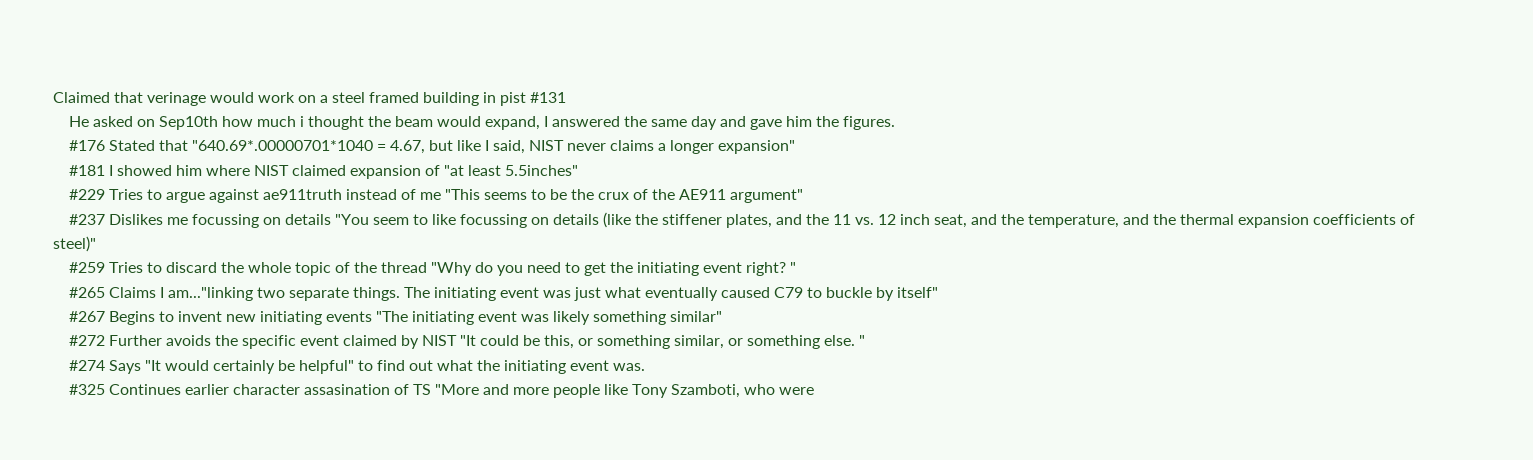Claimed that verinage would work on a steel framed building in pist #131
    He asked on Sep10th how much i thought the beam would expand, I answered the same day and gave him the figures.
    #176 Stated that "640.69*.00000701*1040 = 4.67, but like I said, NIST never claims a longer expansion"
    #181 I showed him where NIST claimed expansion of "at least 5.5inches"
    #229 Tries to argue against ae911truth instead of me "This seems to be the crux of the AE911 argument"
    #237 Dislikes me focussing on details "You seem to like focussing on details (like the stiffener plates, and the 11 vs. 12 inch seat, and the temperature, and the thermal expansion coefficients of steel)"
    #259 Tries to discard the whole topic of the thread "Why do you need to get the initiating event right? "
    #265 Claims I am..."linking two separate things. The initiating event was just what eventually caused C79 to buckle by itself"
    #267 Begins to invent new initiating events "The initiating event was likely something similar"
    #272 Further avoids the specific event claimed by NIST "It could be this, or something similar, or something else. "
    #274 Says "It would certainly be helpful" to find out what the initiating event was.
    #325 Continues earlier character assasination of TS "More and more people like Tony Szamboti, who were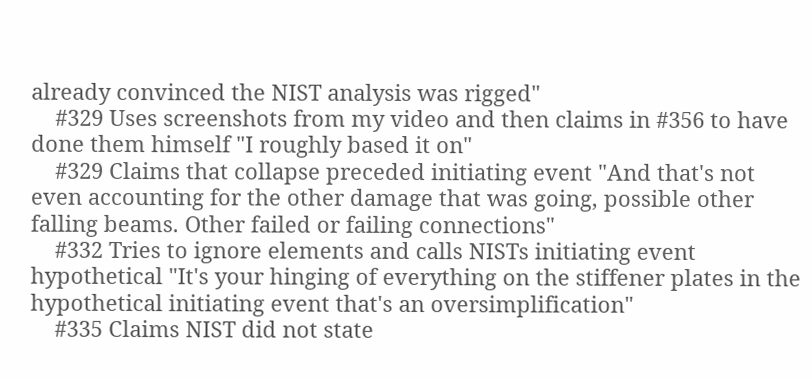already convinced the NIST analysis was rigged"
    #329 Uses screenshots from my video and then claims in #356 to have done them himself "I roughly based it on"
    #329 Claims that collapse preceded initiating event "And that's not even accounting for the other damage that was going, possible other falling beams. Other failed or failing connections"
    #332 Tries to ignore elements and calls NISTs initiating event hypothetical "It's your hinging of everything on the stiffener plates in the hypothetical initiating event that's an oversimplification"
    #335 Claims NIST did not state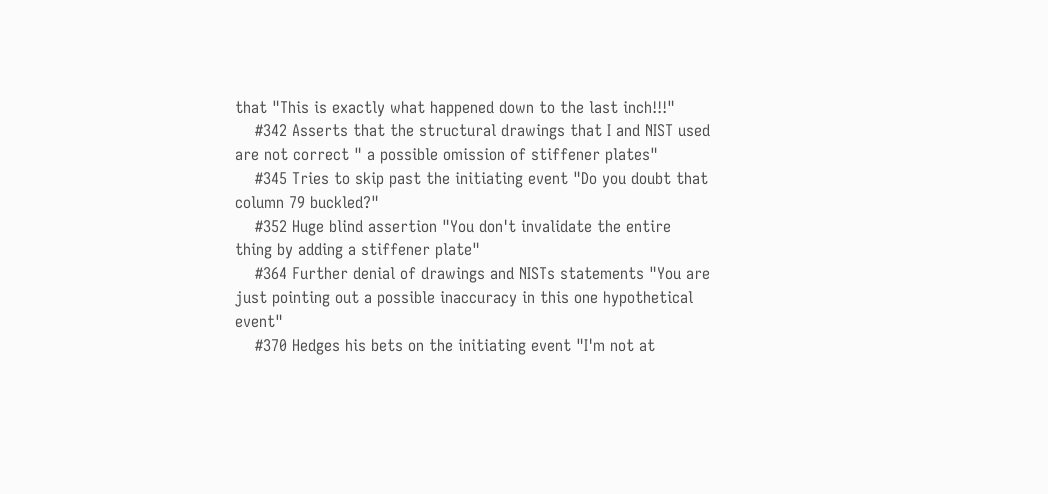that "This is exactly what happened down to the last inch!!!"
    #342 Asserts that the structural drawings that I and NIST used are not correct " a possible omission of stiffener plates"
    #345 Tries to skip past the initiating event "Do you doubt that column 79 buckled?"
    #352 Huge blind assertion "You don't invalidate the entire thing by adding a stiffener plate"
    #364 Further denial of drawings and NISTs statements "You are just pointing out a possible inaccuracy in this one hypothetical event"
    #370 Hedges his bets on the initiating event "I'm not at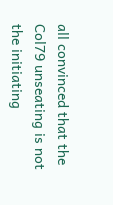all convinced that the Col79 unseating is not the initiating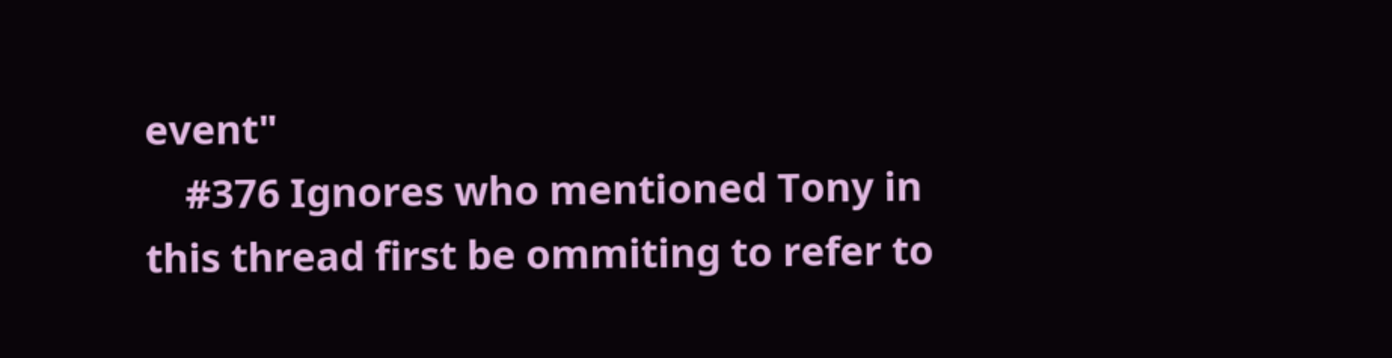event"
    #376 Ignores who mentioned Tony in this thread first be ommiting to refer to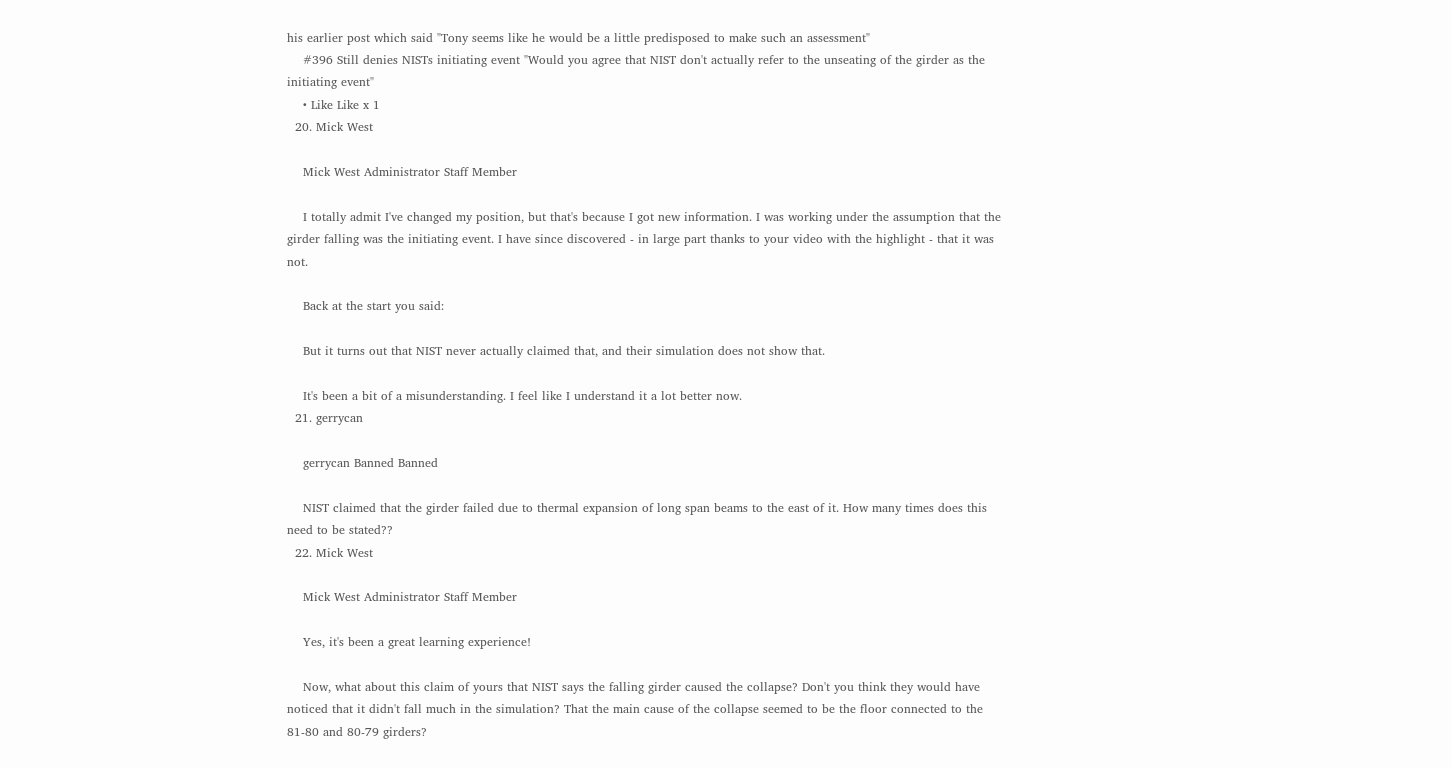his earlier post which said "Tony seems like he would be a little predisposed to make such an assessment"
    #396 Still denies NISTs initiating event "Would you agree that NIST don't actually refer to the unseating of the girder as the initiating event"
    • Like Like x 1
  20. Mick West

    Mick West Administrator Staff Member

    I totally admit I've changed my position, but that's because I got new information. I was working under the assumption that the girder falling was the initiating event. I have since discovered - in large part thanks to your video with the highlight - that it was not.

    Back at the start you said:

    But it turns out that NIST never actually claimed that, and their simulation does not show that.

    It's been a bit of a misunderstanding. I feel like I understand it a lot better now.
  21. gerrycan

    gerrycan Banned Banned

    NIST claimed that the girder failed due to thermal expansion of long span beams to the east of it. How many times does this need to be stated??
  22. Mick West

    Mick West Administrator Staff Member

    Yes, it's been a great learning experience!

    Now, what about this claim of yours that NIST says the falling girder caused the collapse? Don't you think they would have noticed that it didn't fall much in the simulation? That the main cause of the collapse seemed to be the floor connected to the 81-80 and 80-79 girders?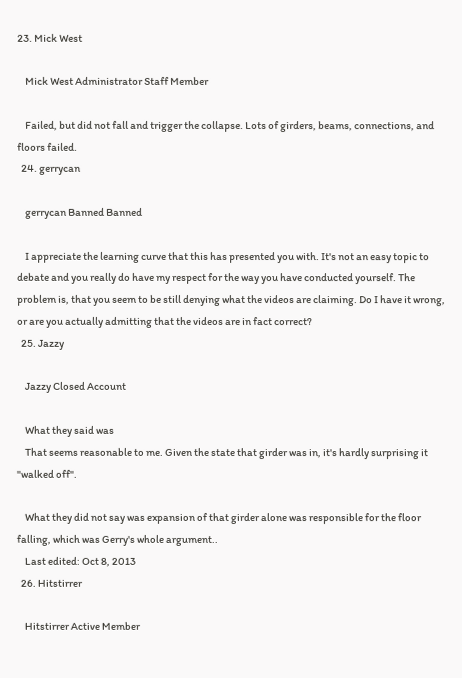23. Mick West

    Mick West Administrator Staff Member

    Failed, but did not fall and trigger the collapse. Lots of girders, beams, connections, and floors failed.
  24. gerrycan

    gerrycan Banned Banned

    I appreciate the learning curve that this has presented you with. It's not an easy topic to debate and you really do have my respect for the way you have conducted yourself. The problem is, that you seem to be still denying what the videos are claiming. Do I have it wrong, or are you actually admitting that the videos are in fact correct?
  25. Jazzy

    Jazzy Closed Account

    What they said was
    That seems reasonable to me. Given the state that girder was in, it's hardly surprising it "walked off".

    What they did not say was expansion of that girder alone was responsible for the floor falling, which was Gerry's whole argument..
    Last edited: Oct 8, 2013
  26. Hitstirrer

    Hitstirrer Active Member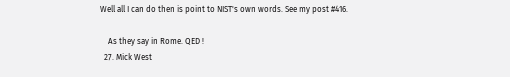Well all I can do then is point to NIST's own words. See my post #416.

    As they say in Rome. QED !
  27. Mick West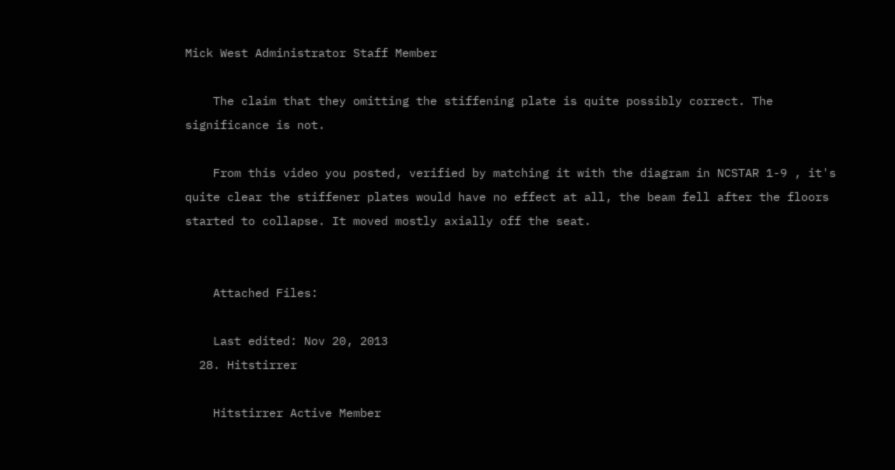Mick West Administrator Staff Member

    The claim that they omitting the stiffening plate is quite possibly correct. The significance is not.

    From this video you posted, verified by matching it with the diagram in NCSTAR 1-9 , it's quite clear the stiffener plates would have no effect at all, the beam fell after the floors started to collapse. It moved mostly axially off the seat.


    Attached Files:

    Last edited: Nov 20, 2013
  28. Hitstirrer

    Hitstirrer Active Member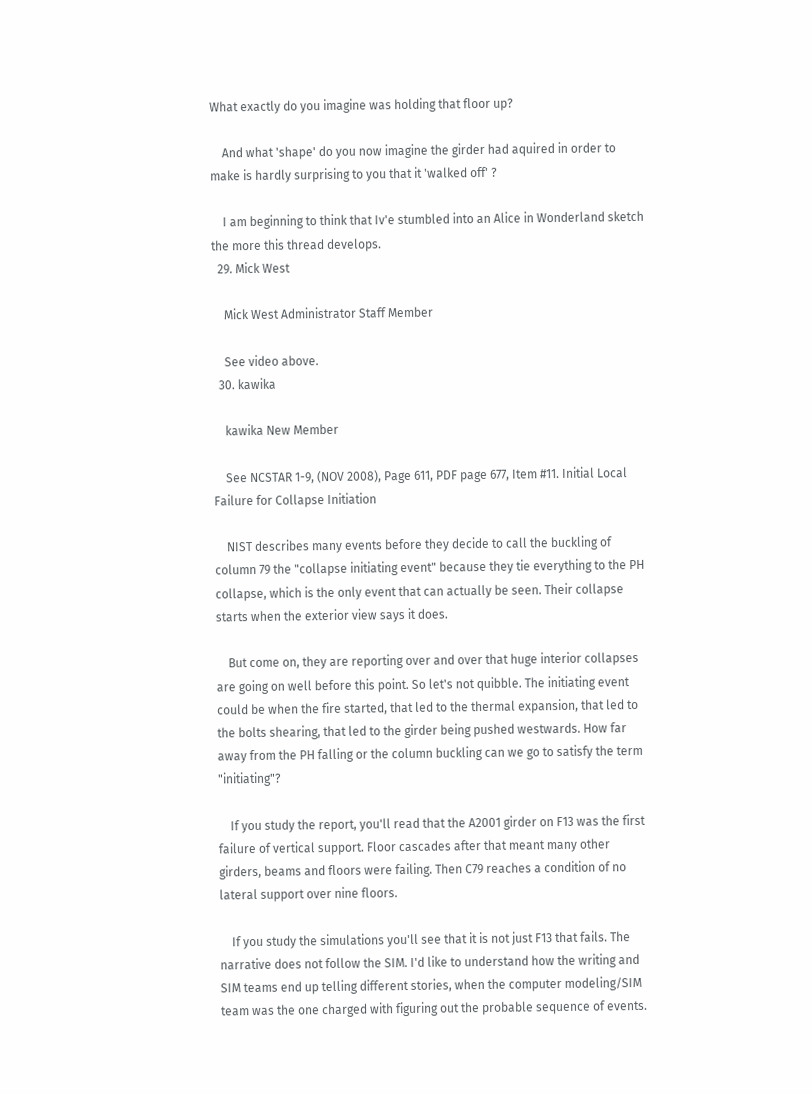What exactly do you imagine was holding that floor up?

    And what 'shape' do you now imagine the girder had aquired in order to make is hardly surprising to you that it 'walked off' ?

    I am beginning to think that Iv'e stumbled into an Alice in Wonderland sketch the more this thread develops.
  29. Mick West

    Mick West Administrator Staff Member

    See video above.
  30. kawika

    kawika New Member

    See NCSTAR 1-9, (NOV 2008), Page 611, PDF page 677, Item #11. Initial Local Failure for Collapse Initiation

    NIST describes many events before they decide to call the buckling of column 79 the "collapse initiating event" because they tie everything to the PH collapse, which is the only event that can actually be seen. Their collapse starts when the exterior view says it does.

    But come on, they are reporting over and over that huge interior collapses are going on well before this point. So let's not quibble. The initiating event could be when the fire started, that led to the thermal expansion, that led to the bolts shearing, that led to the girder being pushed westwards. How far away from the PH falling or the column buckling can we go to satisfy the term "initiating"?

    If you study the report, you'll read that the A2001 girder on F13 was the first failure of vertical support. Floor cascades after that meant many other girders, beams and floors were failing. Then C79 reaches a condition of no lateral support over nine floors.

    If you study the simulations you'll see that it is not just F13 that fails. The narrative does not follow the SIM. I'd like to understand how the writing and SIM teams end up telling different stories, when the computer modeling/SIM team was the one charged with figuring out the probable sequence of events.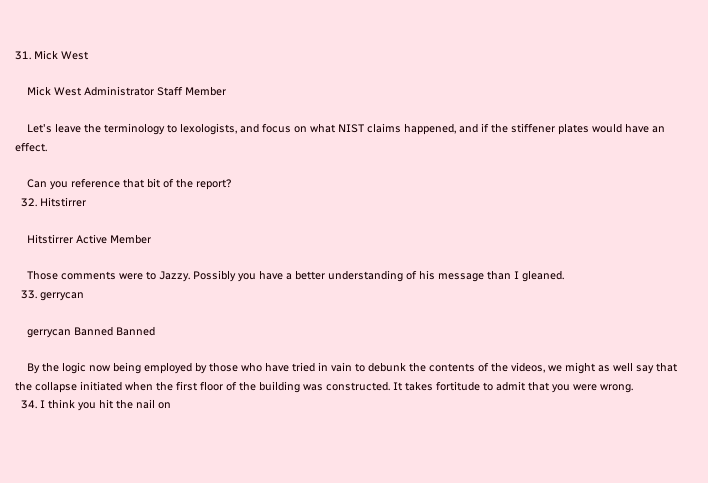31. Mick West

    Mick West Administrator Staff Member

    Let's leave the terminology to lexologists, and focus on what NIST claims happened, and if the stiffener plates would have an effect.

    Can you reference that bit of the report?
  32. Hitstirrer

    Hitstirrer Active Member

    Those comments were to Jazzy. Possibly you have a better understanding of his message than I gleaned.
  33. gerrycan

    gerrycan Banned Banned

    By the logic now being employed by those who have tried in vain to debunk the contents of the videos, we might as well say that the collapse initiated when the first floor of the building was constructed. It takes fortitude to admit that you were wrong.
  34. I think you hit the nail on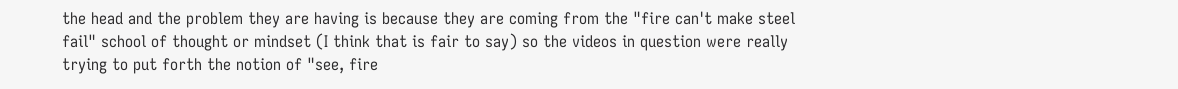the head and the problem they are having is because they are coming from the "fire can't make steel fail" school of thought or mindset (I think that is fair to say) so the videos in question were really trying to put forth the notion of "see, fire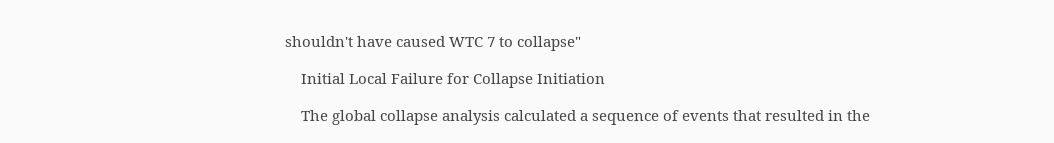shouldn't have caused WTC 7 to collapse"

    Initial Local Failure for Collapse Initiation

    The global collapse analysis calculated a sequence of events that resulted in the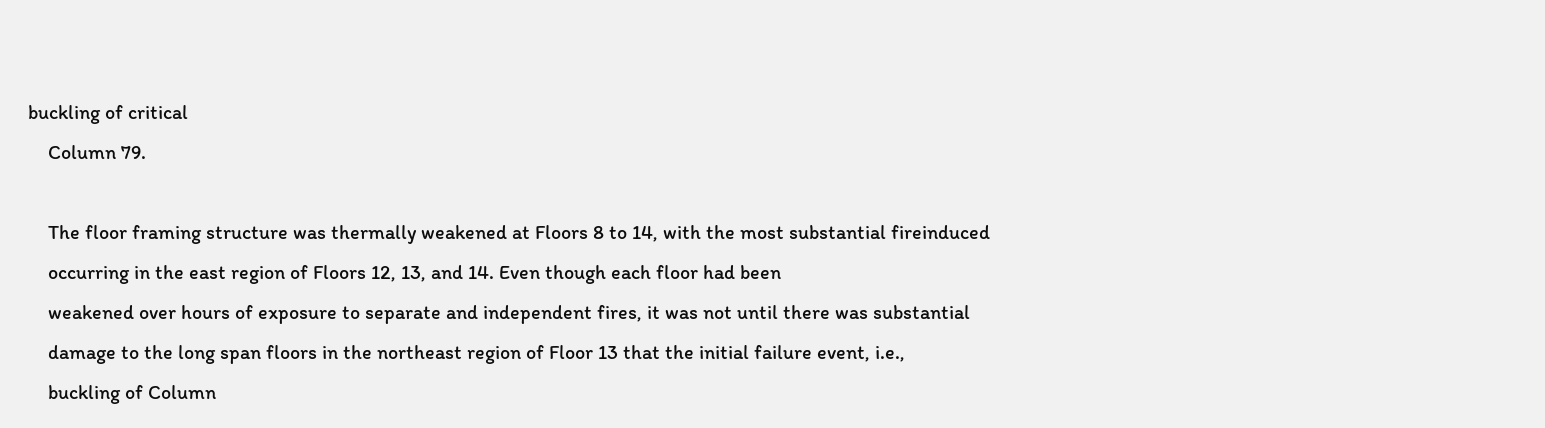buckling of critical
    Column 79.

    The floor framing structure was thermally weakened at Floors 8 to 14, with the most substantial fireinduced
    occurring in the east region of Floors 12, 13, and 14. Even though each floor had been
    weakened over hours of exposure to separate and independent fires, it was not until there was substantial
    damage to the long span floors in the northeast region of Floor 13 that the initial failure event, i.e.,
    buckling of Column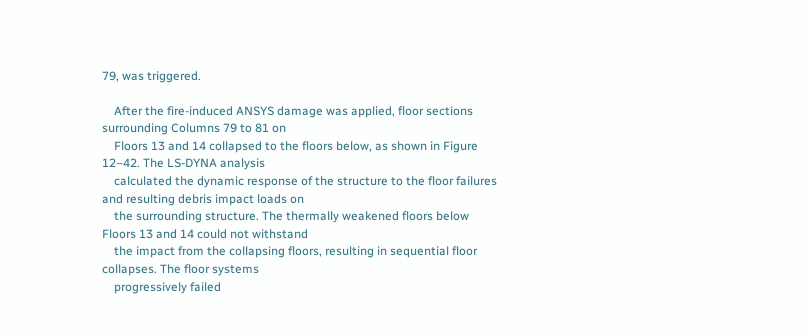79, was triggered.

    After the fire-induced ANSYS damage was applied, floor sections surrounding Columns 79 to 81 on
    Floors 13 and 14 collapsed to the floors below, as shown in Figure 12–42. The LS-DYNA analysis
    calculated the dynamic response of the structure to the floor failures and resulting debris impact loads on
    the surrounding structure. The thermally weakened floors below Floors 13 and 14 could not withstand
    the impact from the collapsing floors, resulting in sequential floor collapses. The floor systems
    progressively failed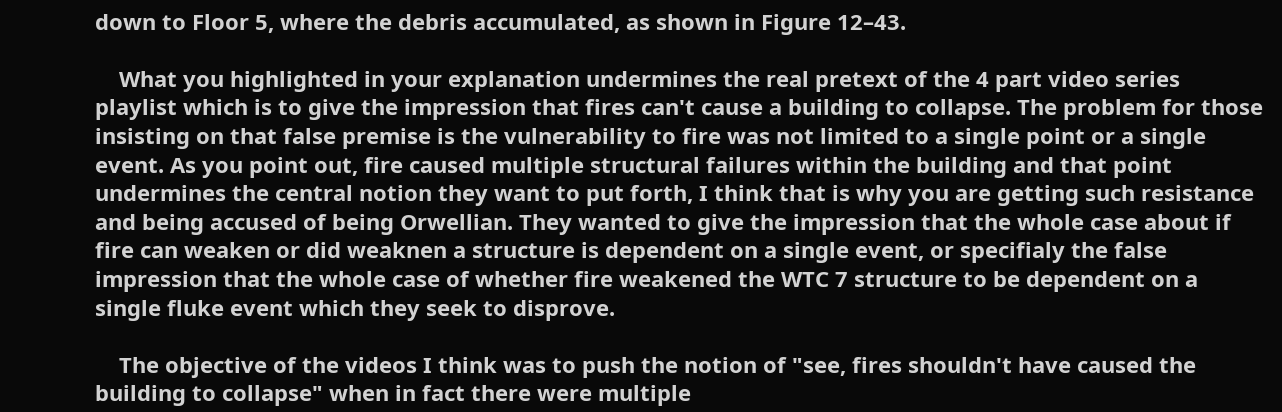down to Floor 5, where the debris accumulated, as shown in Figure 12–43.

    What you highlighted in your explanation undermines the real pretext of the 4 part video series playlist which is to give the impression that fires can't cause a building to collapse. The problem for those insisting on that false premise is the vulnerability to fire was not limited to a single point or a single event. As you point out, fire caused multiple structural failures within the building and that point undermines the central notion they want to put forth, I think that is why you are getting such resistance and being accused of being Orwellian. They wanted to give the impression that the whole case about if fire can weaken or did weaknen a structure is dependent on a single event, or specifialy the false impression that the whole case of whether fire weakened the WTC 7 structure to be dependent on a single fluke event which they seek to disprove.

    The objective of the videos I think was to push the notion of "see, fires shouldn't have caused the building to collapse" when in fact there were multiple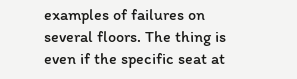examples of failures on several floors. The thing is even if the specific seat at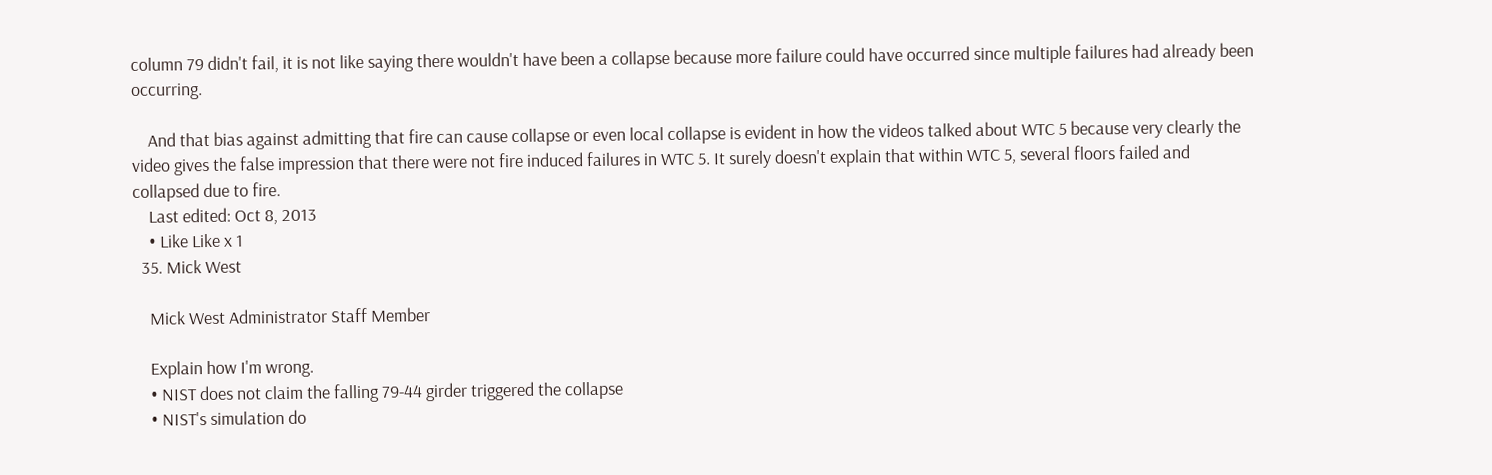column 79 didn't fail, it is not like saying there wouldn't have been a collapse because more failure could have occurred since multiple failures had already been occurring.

    And that bias against admitting that fire can cause collapse or even local collapse is evident in how the videos talked about WTC 5 because very clearly the video gives the false impression that there were not fire induced failures in WTC 5. It surely doesn't explain that within WTC 5, several floors failed and collapsed due to fire.
    Last edited: Oct 8, 2013
    • Like Like x 1
  35. Mick West

    Mick West Administrator Staff Member

    Explain how I'm wrong.
    • NIST does not claim the falling 79-44 girder triggered the collapse
    • NIST's simulation do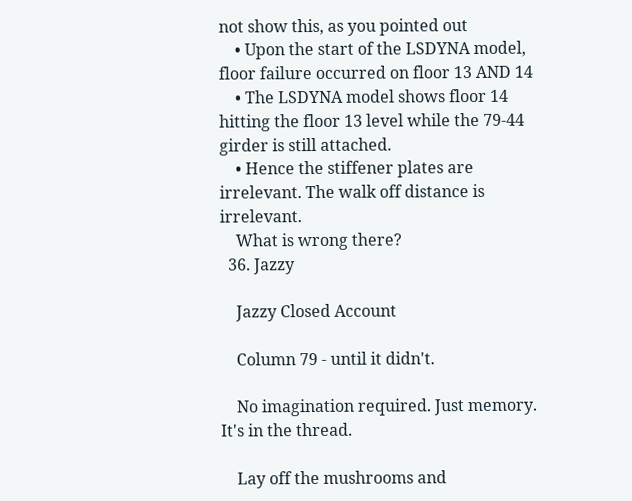not show this, as you pointed out
    • Upon the start of the LSDYNA model, floor failure occurred on floor 13 AND 14
    • The LSDYNA model shows floor 14 hitting the floor 13 level while the 79-44 girder is still attached.
    • Hence the stiffener plates are irrelevant. The walk off distance is irrelevant.
    What is wrong there?
  36. Jazzy

    Jazzy Closed Account

    Column 79 - until it didn't.

    No imagination required. Just memory. It's in the thread.

    Lay off the mushrooms and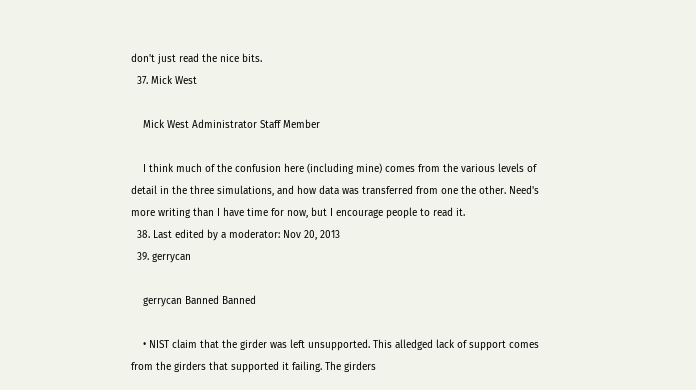don't just read the nice bits.
  37. Mick West

    Mick West Administrator Staff Member

    I think much of the confusion here (including mine) comes from the various levels of detail in the three simulations, and how data was transferred from one the other. Need's more writing than I have time for now, but I encourage people to read it.
  38. Last edited by a moderator: Nov 20, 2013
  39. gerrycan

    gerrycan Banned Banned

    • NIST claim that the girder was left unsupported. This alledged lack of support comes from the girders that supported it failing. The girders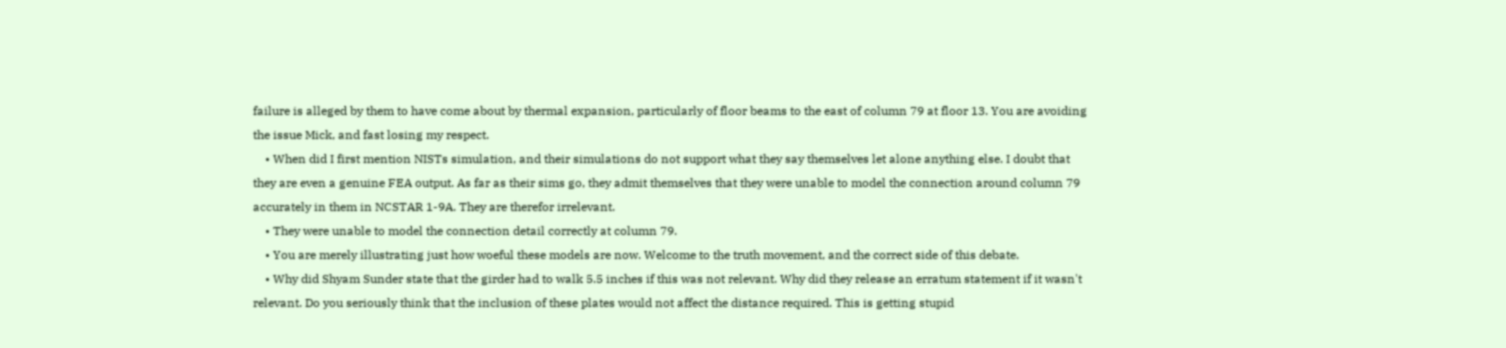failure is alleged by them to have come about by thermal expansion, particularly of floor beams to the east of column 79 at floor 13. You are avoiding the issue Mick, and fast losing my respect.
    • When did I first mention NISTs simulation, and their simulations do not support what they say themselves let alone anything else. I doubt that they are even a genuine FEA output. As far as their sims go, they admit themselves that they were unable to model the connection around column 79 accurately in them in NCSTAR 1-9A. They are therefor irrelevant.
    • They were unable to model the connection detail correctly at column 79.
    • You are merely illustrating just how woeful these models are now. Welcome to the truth movement, and the correct side of this debate.
    • Why did Shyam Sunder state that the girder had to walk 5.5 inches if this was not relevant. Why did they release an erratum statement if it wasn't relevant. Do you seriously think that the inclusion of these plates would not affect the distance required. This is getting stupid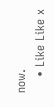now.
    • Like Like x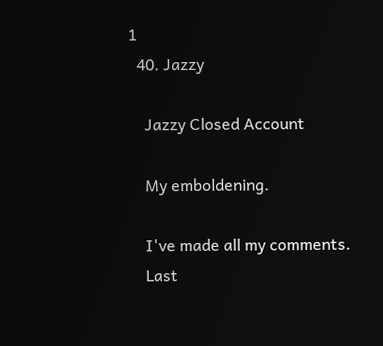1
  40. Jazzy

    Jazzy Closed Account

    My emboldening.

    I've made all my comments.
    Last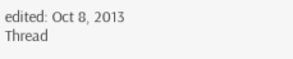edited: Oct 8, 2013
Thread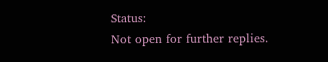Status:
Not open for further replies.